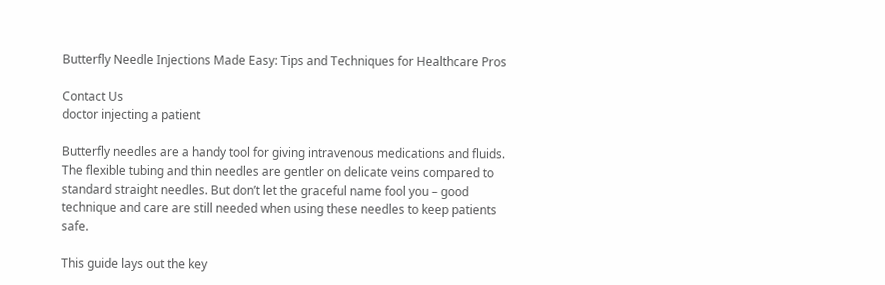Butterfly Needle Injections Made Easy: Tips and Techniques for Healthcare Pros

Contact Us
doctor injecting a patient

Butterfly needles are a handy tool for giving intravenous medications and fluids. The flexible tubing and thin needles are gentler on delicate veins compared to standard straight needles. But don’t let the graceful name fool you – good technique and care are still needed when using these needles to keep patients safe.

This guide lays out the key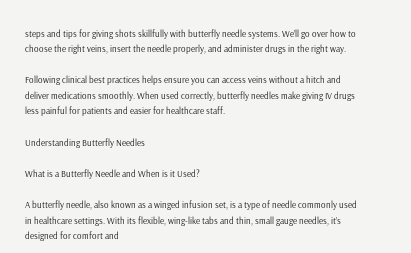steps and tips for giving shots skillfully with butterfly needle systems. We’ll go over how to choose the right veins, insert the needle properly, and administer drugs in the right way.

Following clinical best practices helps ensure you can access veins without a hitch and deliver medications smoothly. When used correctly, butterfly needles make giving IV drugs less painful for patients and easier for healthcare staff.

Understanding Butterfly Needles

What is a Butterfly Needle and When is it Used?

A butterfly needle, also known as a winged infusion set, is a type of needle commonly used in healthcare settings. With its flexible, wing-like tabs and thin, small gauge needles, it’s designed for comfort and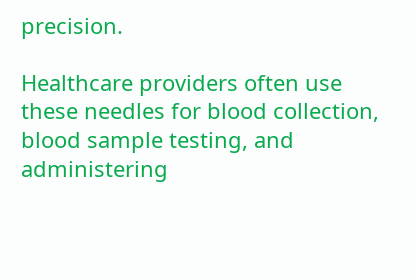precision.

Healthcare providers often use these needles for blood collection, blood sample testing, and administering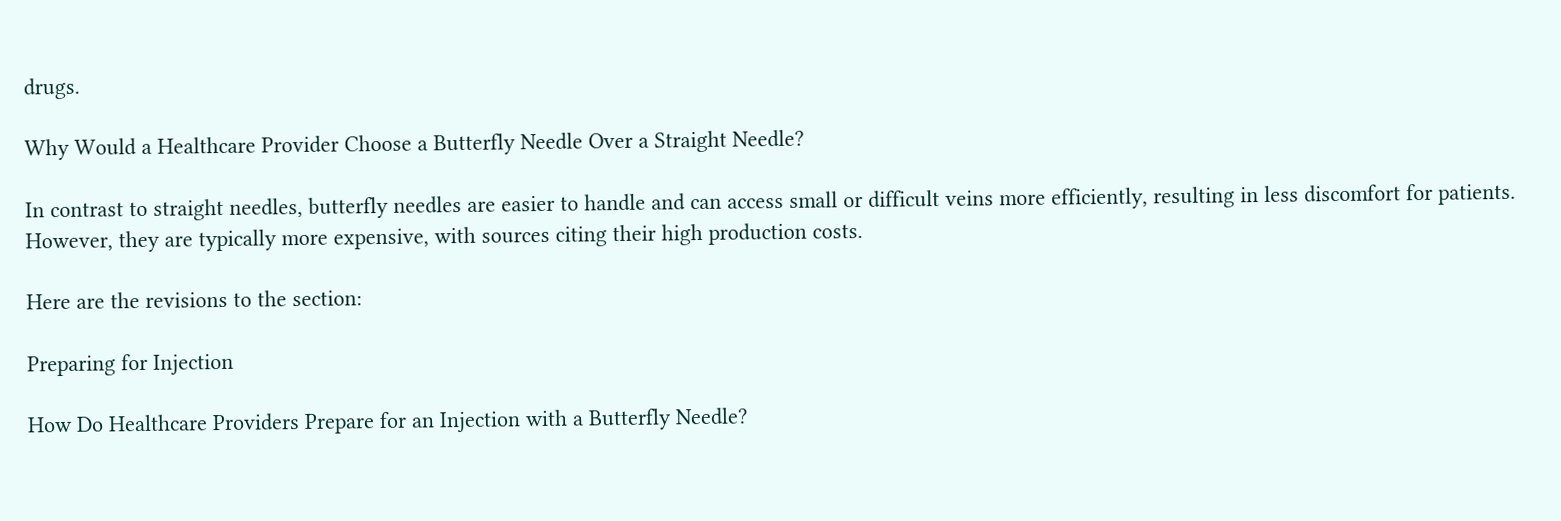drugs.

Why Would a Healthcare Provider Choose a Butterfly Needle Over a Straight Needle?

In contrast to straight needles, butterfly needles are easier to handle and can access small or difficult veins more efficiently, resulting in less discomfort for patients. However, they are typically more expensive, with sources citing their high production costs.

Here are the revisions to the section:

Preparing for Injection

How Do Healthcare Providers Prepare for an Injection with a Butterfly Needle?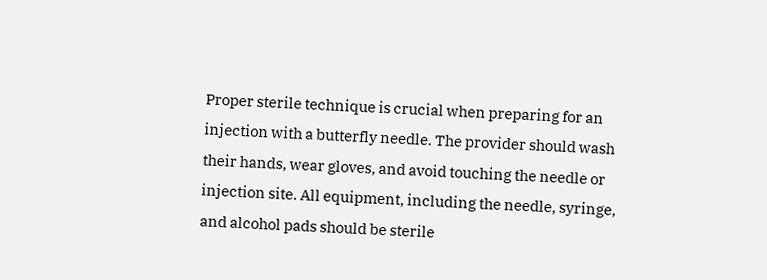Proper sterile technique is crucial when preparing for an injection with a butterfly needle. The provider should wash their hands, wear gloves, and avoid touching the needle or injection site. All equipment, including the needle, syringe, and alcohol pads should be sterile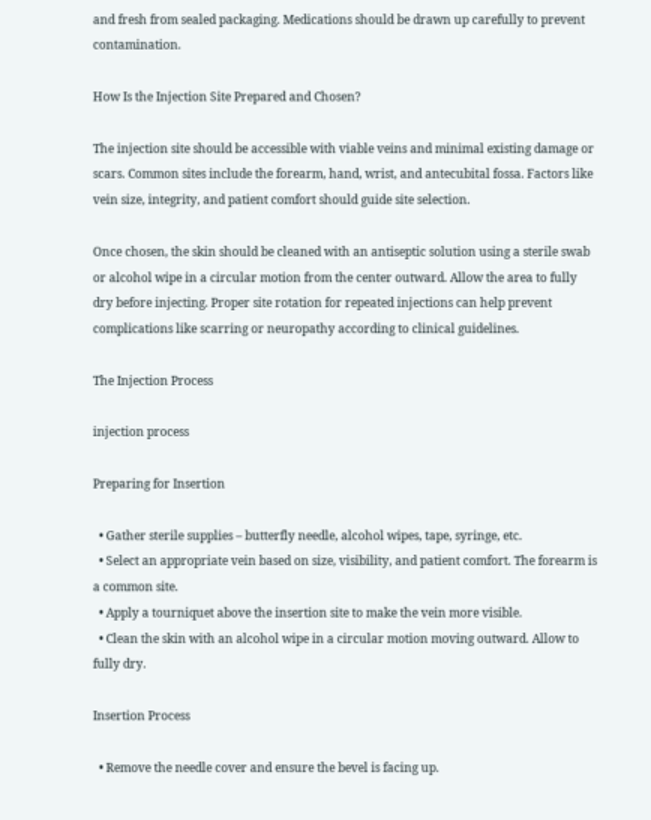and fresh from sealed packaging. Medications should be drawn up carefully to prevent contamination.

How Is the Injection Site Prepared and Chosen?

The injection site should be accessible with viable veins and minimal existing damage or scars. Common sites include the forearm, hand, wrist, and antecubital fossa. Factors like vein size, integrity, and patient comfort should guide site selection.

Once chosen, the skin should be cleaned with an antiseptic solution using a sterile swab or alcohol wipe in a circular motion from the center outward. Allow the area to fully dry before injecting. Proper site rotation for repeated injections can help prevent complications like scarring or neuropathy according to clinical guidelines.

The Injection Process

injection process

Preparing for Insertion

  • Gather sterile supplies – butterfly needle, alcohol wipes, tape, syringe, etc.
  • Select an appropriate vein based on size, visibility, and patient comfort. The forearm is a common site.
  • Apply a tourniquet above the insertion site to make the vein more visible.
  • Clean the skin with an alcohol wipe in a circular motion moving outward. Allow to fully dry.

Insertion Process

  • Remove the needle cover and ensure the bevel is facing up.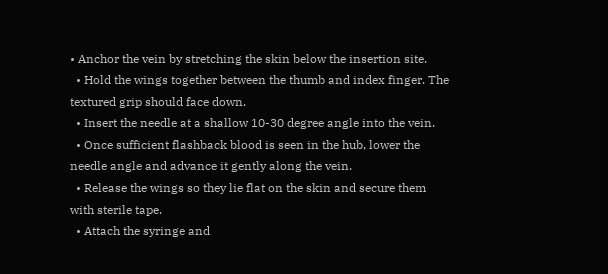• Anchor the vein by stretching the skin below the insertion site.
  • Hold the wings together between the thumb and index finger. The textured grip should face down.
  • Insert the needle at a shallow 10-30 degree angle into the vein.
  • Once sufficient flashback blood is seen in the hub, lower the needle angle and advance it gently along the vein.
  • Release the wings so they lie flat on the skin and secure them with sterile tape.
  • Attach the syringe and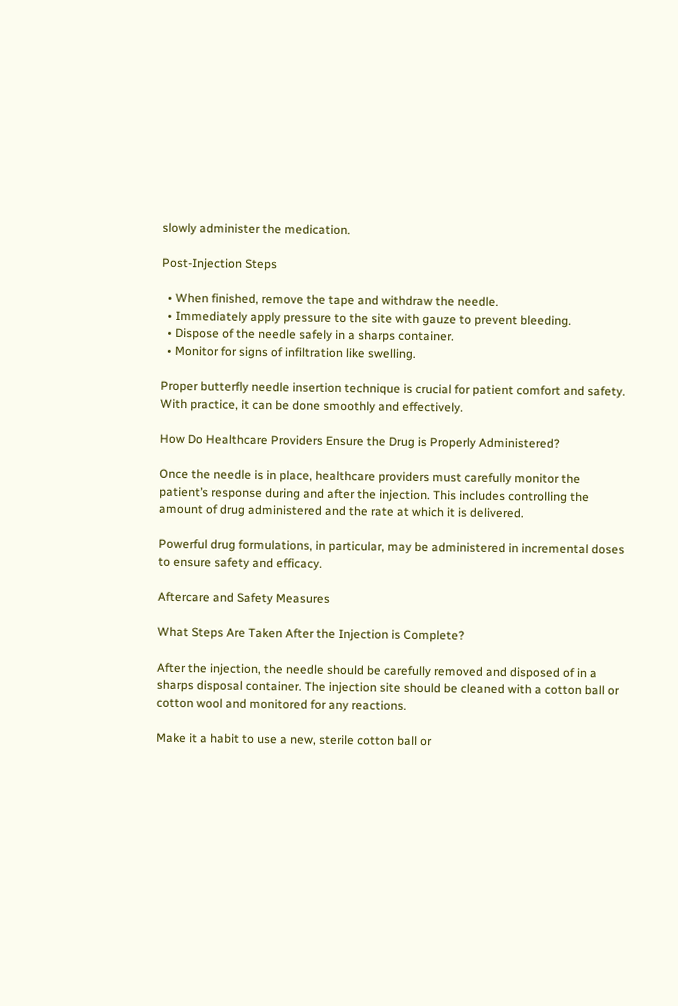slowly administer the medication.

Post-Injection Steps

  • When finished, remove the tape and withdraw the needle.
  • Immediately apply pressure to the site with gauze to prevent bleeding.
  • Dispose of the needle safely in a sharps container.
  • Monitor for signs of infiltration like swelling.

Proper butterfly needle insertion technique is crucial for patient comfort and safety. With practice, it can be done smoothly and effectively.

How Do Healthcare Providers Ensure the Drug is Properly Administered?

Once the needle is in place, healthcare providers must carefully monitor the patient’s response during and after the injection. This includes controlling the amount of drug administered and the rate at which it is delivered.

Powerful drug formulations, in particular, may be administered in incremental doses to ensure safety and efficacy.

Aftercare and Safety Measures

What Steps Are Taken After the Injection is Complete?

After the injection, the needle should be carefully removed and disposed of in a sharps disposal container. The injection site should be cleaned with a cotton ball or cotton wool and monitored for any reactions.

Make it a habit to use a new, sterile cotton ball or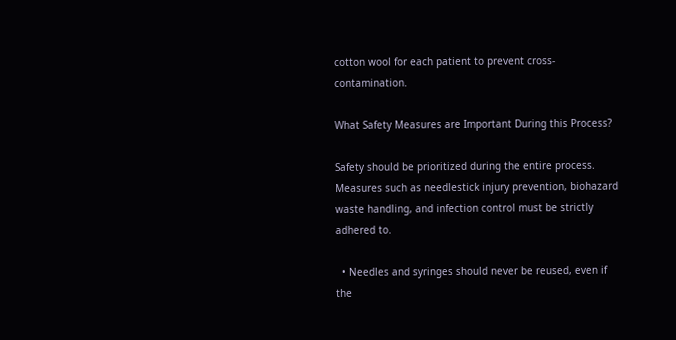cotton wool for each patient to prevent cross-contamination.

What Safety Measures are Important During this Process?

Safety should be prioritized during the entire process. Measures such as needlestick injury prevention, biohazard waste handling, and infection control must be strictly adhered to.

  • Needles and syringes should never be reused, even if the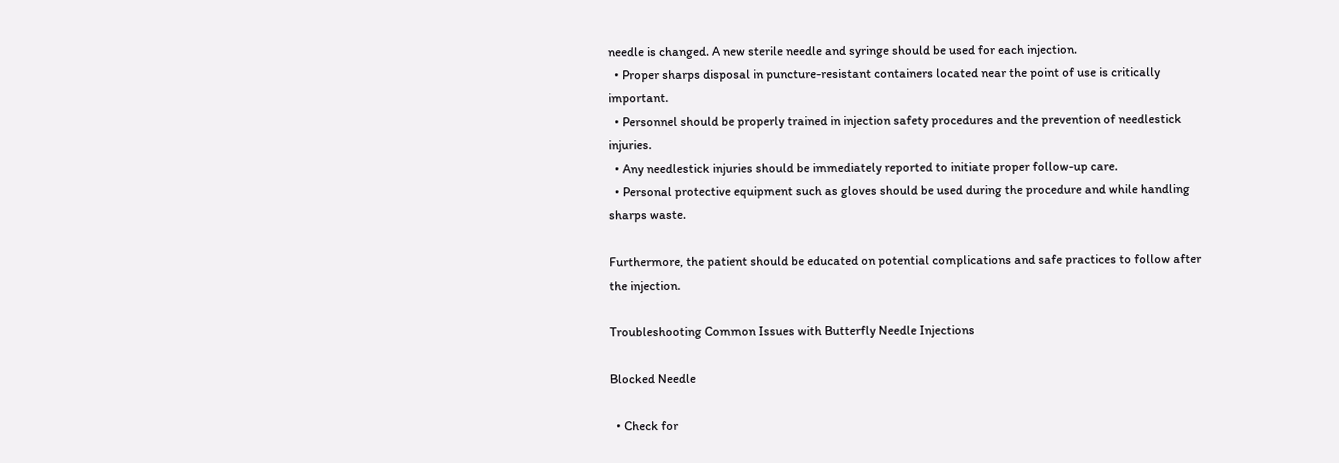needle is changed. A new sterile needle and syringe should be used for each injection.
  • Proper sharps disposal in puncture-resistant containers located near the point of use is critically important.
  • Personnel should be properly trained in injection safety procedures and the prevention of needlestick injuries.
  • Any needlestick injuries should be immediately reported to initiate proper follow-up care.
  • Personal protective equipment such as gloves should be used during the procedure and while handling sharps waste.

Furthermore, the patient should be educated on potential complications and safe practices to follow after the injection.

Troubleshooting Common Issues with Butterfly Needle Injections

Blocked Needle

  • Check for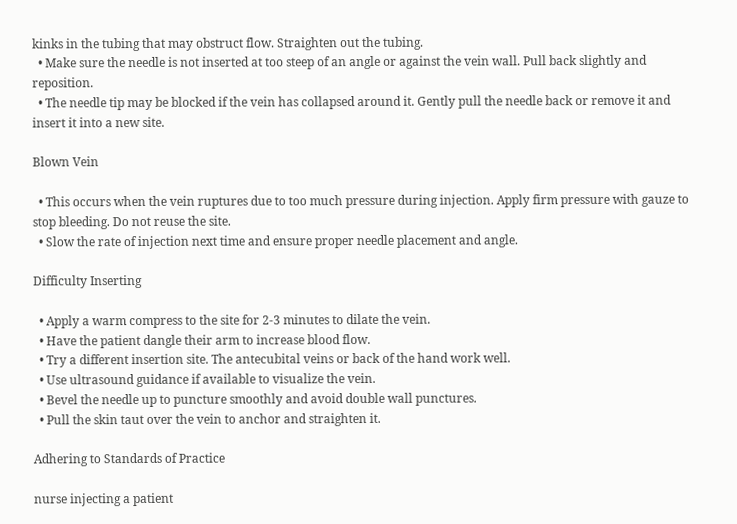kinks in the tubing that may obstruct flow. Straighten out the tubing.
  • Make sure the needle is not inserted at too steep of an angle or against the vein wall. Pull back slightly and reposition.
  • The needle tip may be blocked if the vein has collapsed around it. Gently pull the needle back or remove it and insert it into a new site.

Blown Vein

  • This occurs when the vein ruptures due to too much pressure during injection. Apply firm pressure with gauze to stop bleeding. Do not reuse the site.
  • Slow the rate of injection next time and ensure proper needle placement and angle.

Difficulty Inserting

  • Apply a warm compress to the site for 2-3 minutes to dilate the vein.
  • Have the patient dangle their arm to increase blood flow.
  • Try a different insertion site. The antecubital veins or back of the hand work well.
  • Use ultrasound guidance if available to visualize the vein.
  • Bevel the needle up to puncture smoothly and avoid double wall punctures.
  • Pull the skin taut over the vein to anchor and straighten it.

Adhering to Standards of Practice

nurse injecting a patient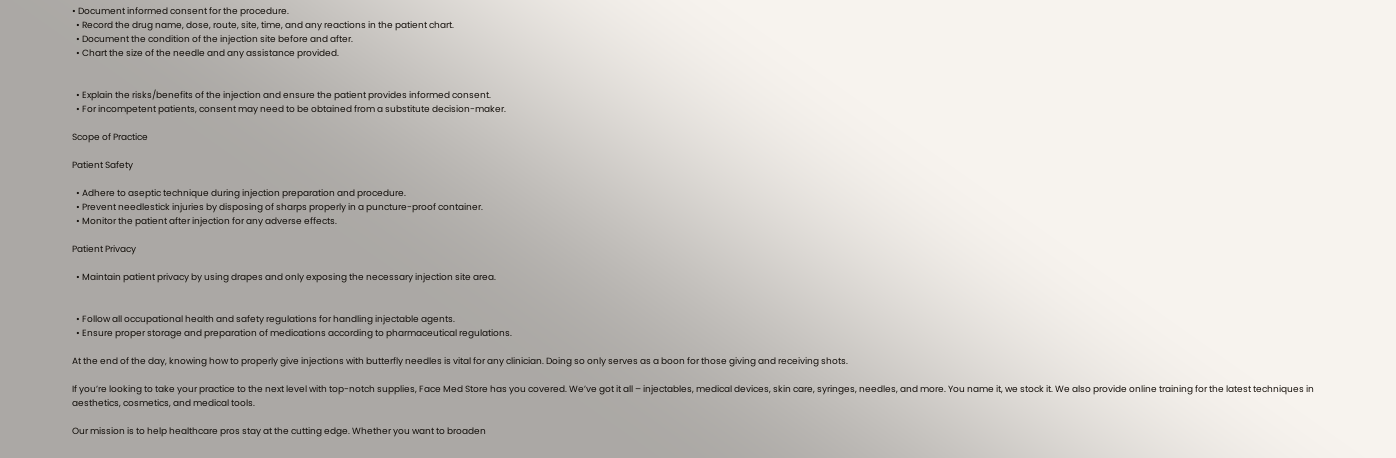• Document informed consent for the procedure.
  • Record the drug name, dose, route, site, time, and any reactions in the patient chart.
  • Document the condition of the injection site before and after.
  • Chart the size of the needle and any assistance provided.


  • Explain the risks/benefits of the injection and ensure the patient provides informed consent.
  • For incompetent patients, consent may need to be obtained from a substitute decision-maker.

Scope of Practice

Patient Safety

  • Adhere to aseptic technique during injection preparation and procedure.
  • Prevent needlestick injuries by disposing of sharps properly in a puncture-proof container.
  • Monitor the patient after injection for any adverse effects.

Patient Privacy

  • Maintain patient privacy by using drapes and only exposing the necessary injection site area.


  • Follow all occupational health and safety regulations for handling injectable agents.
  • Ensure proper storage and preparation of medications according to pharmaceutical regulations.

At the end of the day, knowing how to properly give injections with butterfly needles is vital for any clinician. Doing so only serves as a boon for those giving and receiving shots.

If you’re looking to take your practice to the next level with top-notch supplies, Face Med Store has you covered. We’ve got it all – injectables, medical devices, skin care, syringes, needles, and more. You name it, we stock it. We also provide online training for the latest techniques in aesthetics, cosmetics, and medical tools.

Our mission is to help healthcare pros stay at the cutting edge. Whether you want to broaden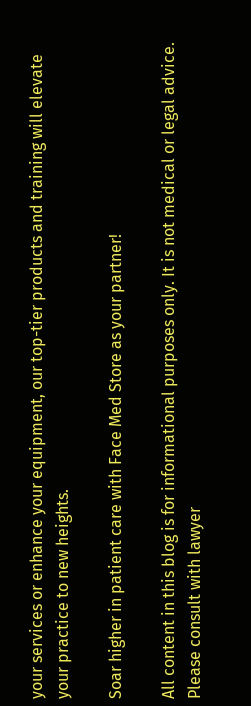your services or enhance your equipment, our top-tier products and training will elevate your practice to new heights.

Soar higher in patient care with Face Med Store as your partner!

All content in this blog is for informational purposes only. It is not medical or legal advice. Please consult with lawyer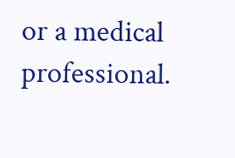or a medical professional.